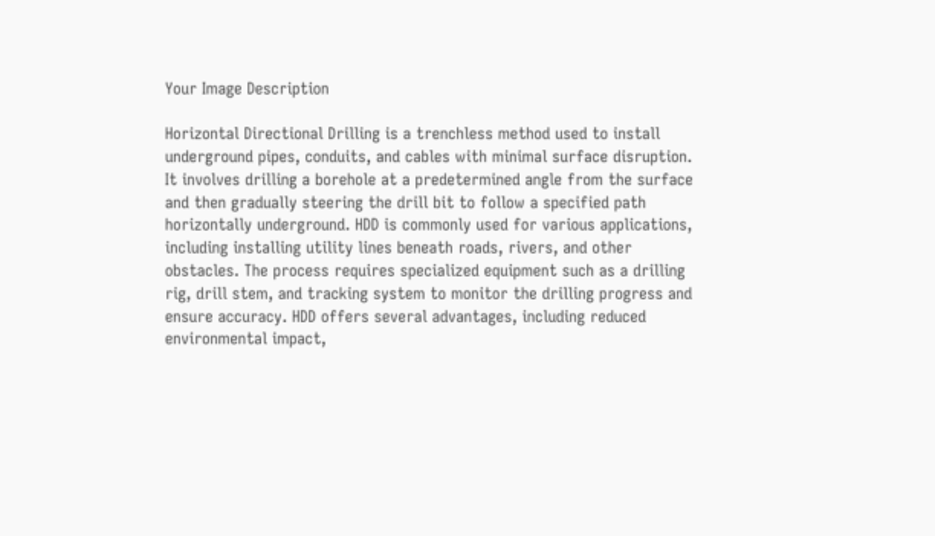Your Image Description

Horizontal Directional Drilling is a trenchless method used to install underground pipes, conduits, and cables with minimal surface disruption. It involves drilling a borehole at a predetermined angle from the surface and then gradually steering the drill bit to follow a specified path horizontally underground. HDD is commonly used for various applications, including installing utility lines beneath roads, rivers, and other obstacles. The process requires specialized equipment such as a drilling rig, drill stem, and tracking system to monitor the drilling progress and ensure accuracy. HDD offers several advantages, including reduced environmental impact,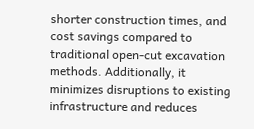shorter construction times, and cost savings compared to traditional open-cut excavation methods. Additionally, it minimizes disruptions to existing infrastructure and reduces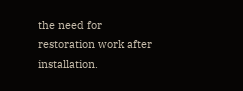the need for restoration work after installation.